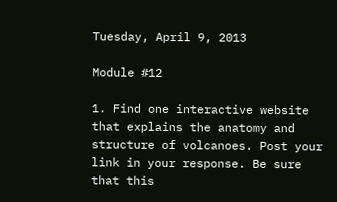Tuesday, April 9, 2013

Module #12

1. Find one interactive website that explains the anatomy and structure of volcanoes. Post your link in your response. Be sure that this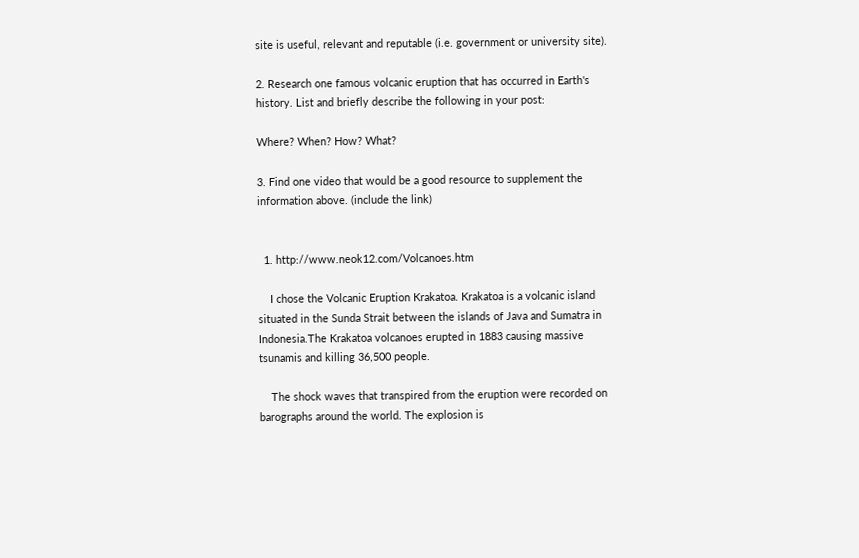site is useful, relevant and reputable (i.e. government or university site).

2. Research one famous volcanic eruption that has occurred in Earth's history. List and briefly describe the following in your post:

Where? When? How? What?

3. Find one video that would be a good resource to supplement the information above. (include the link)


  1. http://www.neok12.com/Volcanoes.htm

    I chose the Volcanic Eruption Krakatoa. Krakatoa is a volcanic island situated in the Sunda Strait between the islands of Java and Sumatra in Indonesia.The Krakatoa volcanoes erupted in 1883 causing massive tsunamis and killing 36,500 people.

    The shock waves that transpired from the eruption were recorded on barographs around the world. The explosion is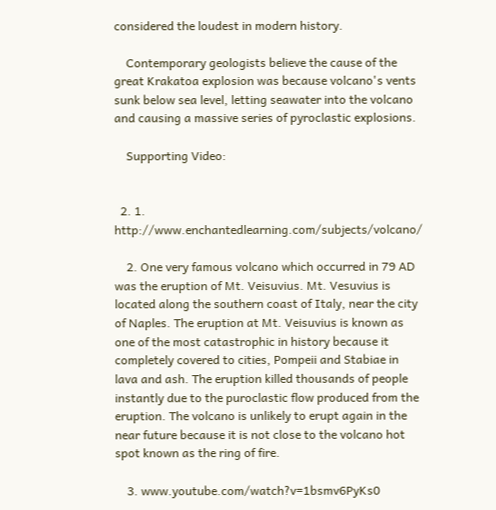considered the loudest in modern history.

    Contemporary geologists believe the cause of the great Krakatoa explosion was because volcano's vents sunk below sea level, letting seawater into the volcano and causing a massive series of pyroclastic explosions.

    Supporting Video:


  2. 1. http://www.enchantedlearning.com/subjects/volcano/

    2. One very famous volcano which occurred in 79 AD was the eruption of Mt. Veisuvius. Mt. Vesuvius is located along the southern coast of Italy, near the city of Naples. The eruption at Mt. Veisuvius is known as one of the most catastrophic in history because it completely covered to cities, Pompeii and Stabiae in lava and ash. The eruption killed thousands of people instantly due to the puroclastic flow produced from the eruption. The volcano is unlikely to erupt again in the near future because it is not close to the volcano hot spot known as the ring of fire.

    3. www.youtube.com/watch?v=1bsmv6PyKs0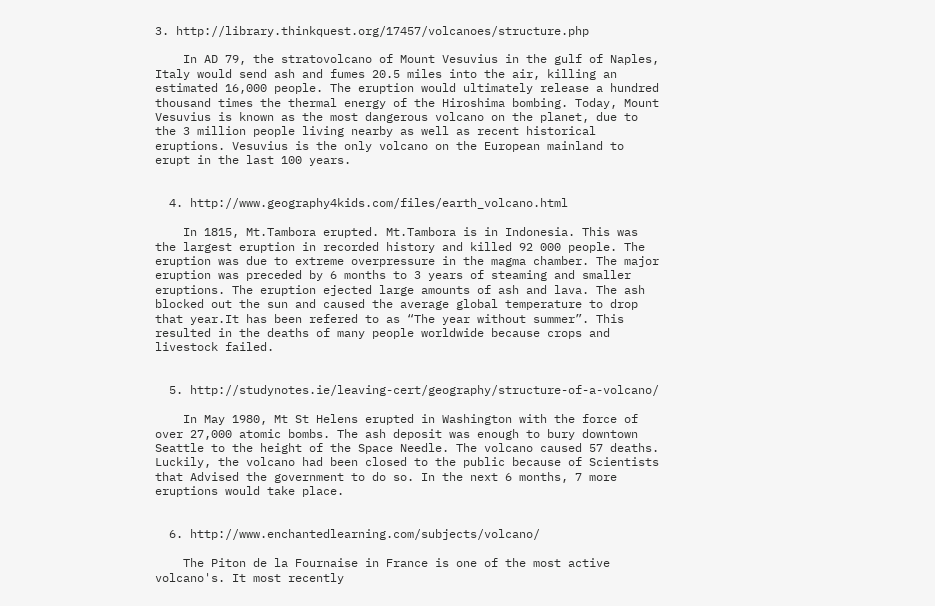3. http://library.thinkquest.org/17457/volcanoes/structure.php

    In AD 79, the stratovolcano of Mount Vesuvius in the gulf of Naples, Italy would send ash and fumes 20.5 miles into the air, killing an estimated 16,000 people. The eruption would ultimately release a hundred thousand times the thermal energy of the Hiroshima bombing. Today, Mount Vesuvius is known as the most dangerous volcano on the planet, due to the 3 million people living nearby as well as recent historical eruptions. Vesuvius is the only volcano on the European mainland to erupt in the last 100 years.


  4. http://www.geography4kids.com/files/earth_volcano.html

    In 1815, Mt.Tambora erupted. Mt.Tambora is in Indonesia. This was the largest eruption in recorded history and killed 92 000 people. The eruption was due to extreme overpressure in the magma chamber. The major eruption was preceded by 6 months to 3 years of steaming and smaller eruptions. The eruption ejected large amounts of ash and lava. The ash blocked out the sun and caused the average global temperature to drop that year.It has been refered to as “The year without summer”. This resulted in the deaths of many people worldwide because crops and livestock failed.


  5. http://studynotes.ie/leaving-cert/geography/structure-of-a-volcano/

    In May 1980, Mt St Helens erupted in Washington with the force of over 27,000 atomic bombs. The ash deposit was enough to bury downtown Seattle to the height of the Space Needle. The volcano caused 57 deaths. Luckily, the volcano had been closed to the public because of Scientists that Advised the government to do so. In the next 6 months, 7 more eruptions would take place.


  6. http://www.enchantedlearning.com/subjects/volcano/

    The Piton de la Fournaise in France is one of the most active volcano's. It most recently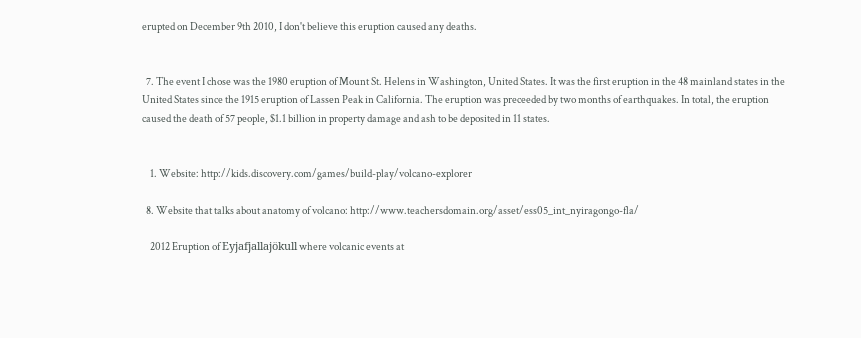erupted on December 9th 2010, I don't believe this eruption caused any deaths.


  7. The event I chose was the 1980 eruption of Mount St. Helens in Washington, United States. It was the first eruption in the 48 mainland states in the United States since the 1915 eruption of Lassen Peak in California. The eruption was preceeded by two months of earthquakes. In total, the eruption caused the death of 57 people, $1.1 billion in property damage and ash to be deposited in 11 states.


    1. Website: http://kids.discovery.com/games/build-play/volcano-explorer

  8. Website that talks about anatomy of volcano: http://www.teachersdomain.org/asset/ess05_int_nyiragongo-fla/

    2012 Eruption of Eyjafjallajökull where volcanic events at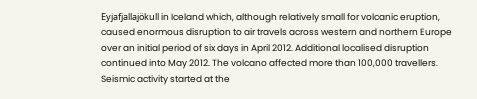Eyjafjallajökull in Iceland which, although relatively small for volcanic eruption, caused enormous disruption to air travels across western and northern Europe over an initial period of six days in April 2012. Additional localised disruption continued into May 2012. The volcano affected more than 100,000 travellers. Seismic activity started at the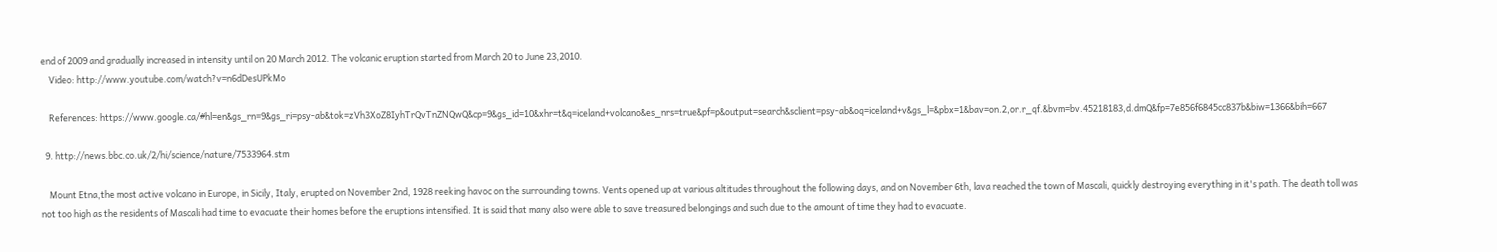end of 2009 and gradually increased in intensity until on 20 March 2012. The volcanic eruption started from March 20 to June 23,2010.
    Video: http://www.youtube.com/watch?v=n6dDesUPkMo

    References: https://www.google.ca/#hl=en&gs_rn=9&gs_ri=psy-ab&tok=zVh3XoZ8IyhTrQvTnZNQwQ&cp=9&gs_id=10&xhr=t&q=iceland+volcano&es_nrs=true&pf=p&output=search&sclient=psy-ab&oq=iceland+v&gs_l=&pbx=1&bav=on.2,or.r_qf.&bvm=bv.45218183,d.dmQ&fp=7e856f6845cc837b&biw=1366&bih=667

  9. http://news.bbc.co.uk/2/hi/science/nature/7533964.stm

    Mount Etna,the most active volcano in Europe, in Sicily, Italy, erupted on November 2nd, 1928 reeking havoc on the surrounding towns. Vents opened up at various altitudes throughout the following days, and on November 6th, lava reached the town of Mascali, quickly destroying everything in it's path. The death toll was not too high as the residents of Mascali had time to evacuate their homes before the eruptions intensified. It is said that many also were able to save treasured belongings and such due to the amount of time they had to evacuate.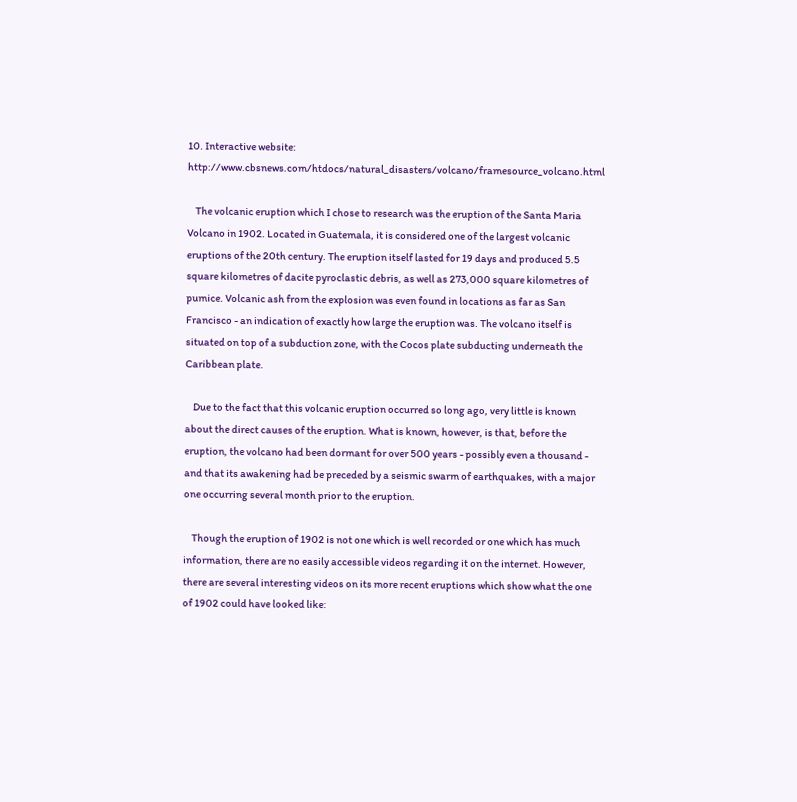10. Interactive website: http://www.cbsnews.com/htdocs/natural_disasters/volcano/framesource_volcano.html

    The volcanic eruption which I chose to research was the eruption of the Santa Maria Volcano in 1902. Located in Guatemala, it is considered one of the largest volcanic eruptions of the 20th century. The eruption itself lasted for 19 days and produced 5.5 square kilometres of dacite pyroclastic debris, as well as 273,000 square kilometres of pumice. Volcanic ash from the explosion was even found in locations as far as San Francisco - an indication of exactly how large the eruption was. The volcano itself is situated on top of a subduction zone, with the Cocos plate subducting underneath the Caribbean plate.

    Due to the fact that this volcanic eruption occurred so long ago, very little is known about the direct causes of the eruption. What is known, however, is that, before the eruption, the volcano had been dormant for over 500 years - possibly even a thousand - and that its awakening had be preceded by a seismic swarm of earthquakes, with a major one occurring several month prior to the eruption.

    Though the eruption of 1902 is not one which is well recorded or one which has much information, there are no easily accessible videos regarding it on the internet. However, there are several interesting videos on its more recent eruptions which show what the one of 1902 could have looked like: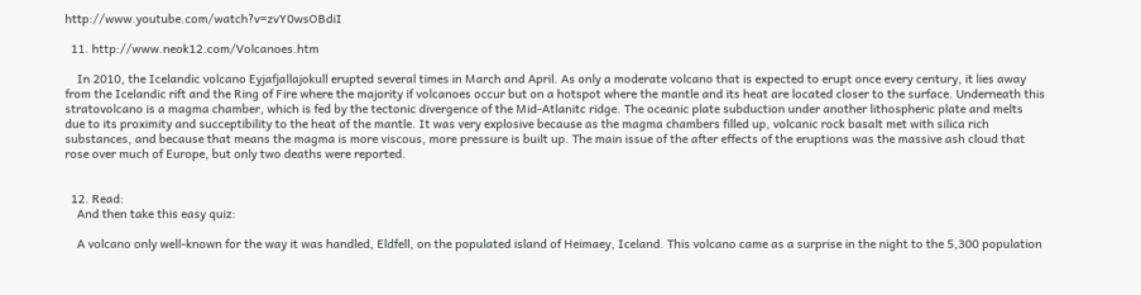http://www.youtube.com/watch?v=zvY0wsOBdiI

  11. http://www.neok12.com/Volcanoes.htm

    In 2010, the Icelandic volcano Eyjafjallajokull erupted several times in March and April. As only a moderate volcano that is expected to erupt once every century, it lies away from the Icelandic rift and the Ring of Fire where the majority if volcanoes occur but on a hotspot where the mantle and its heat are located closer to the surface. Underneath this stratovolcano is a magma chamber, which is fed by the tectonic divergence of the Mid-Atlanitc ridge. The oceanic plate subduction under another lithospheric plate and melts due to its proximity and succeptibility to the heat of the mantle. It was very explosive because as the magma chambers filled up, volcanic rock basalt met with silica rich substances, and because that means the magma is more viscous, more pressure is built up. The main issue of the after effects of the eruptions was the massive ash cloud that rose over much of Europe, but only two deaths were reported.


  12. Read:
    And then take this easy quiz:

    A volcano only well-known for the way it was handled, Eldfell, on the populated island of Heimaey, Iceland. This volcano came as a surprise in the night to the 5,300 population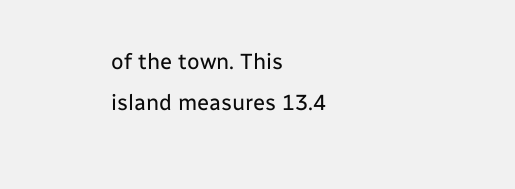of the town. This island measures 13.4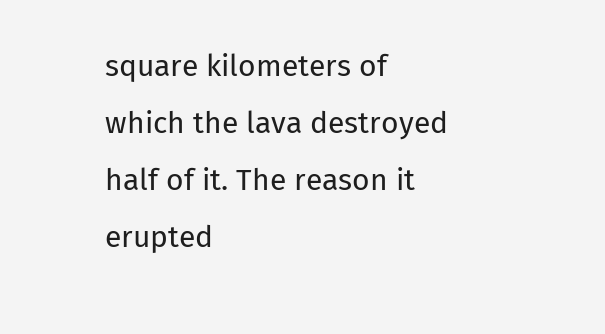square kilometers of which the lava destroyed half of it. The reason it erupted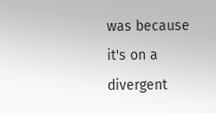was because it's on a divergent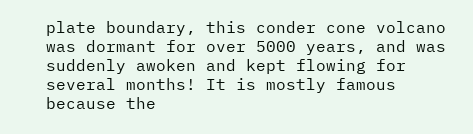plate boundary, this conder cone volcano was dormant for over 5000 years, and was suddenly awoken and kept flowing for several months! It is mostly famous because the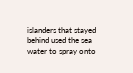islanders that stayed behind used the sea water to spray onto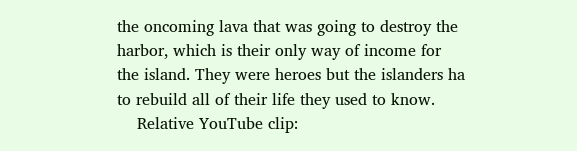the oncoming lava that was going to destroy the harbor, which is their only way of income for the island. They were heroes but the islanders ha to rebuild all of their life they used to know.
    Relative YouTube clip: